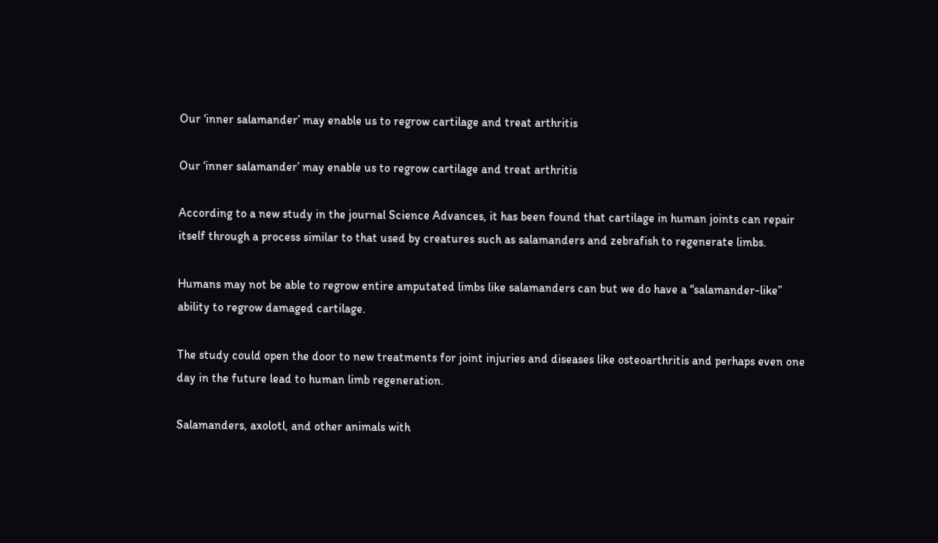Our ‘inner salamander’ may enable us to regrow cartilage and treat arthritis

Our ‘inner salamander’ may enable us to regrow cartilage and treat arthritis

According to a new study in the journal Science Advances, it has been found that cartilage in human joints can repair itself through a process similar to that used by creatures such as salamanders and zebrafish to regenerate limbs.

Humans may not be able to regrow entire amputated limbs like salamanders can but we do have a “salamander-like” ability to regrow damaged cartilage.

The study could open the door to new treatments for joint injuries and diseases like osteoarthritis and perhaps even one day in the future lead to human limb regeneration.

Salamanders, axolotl, and other animals with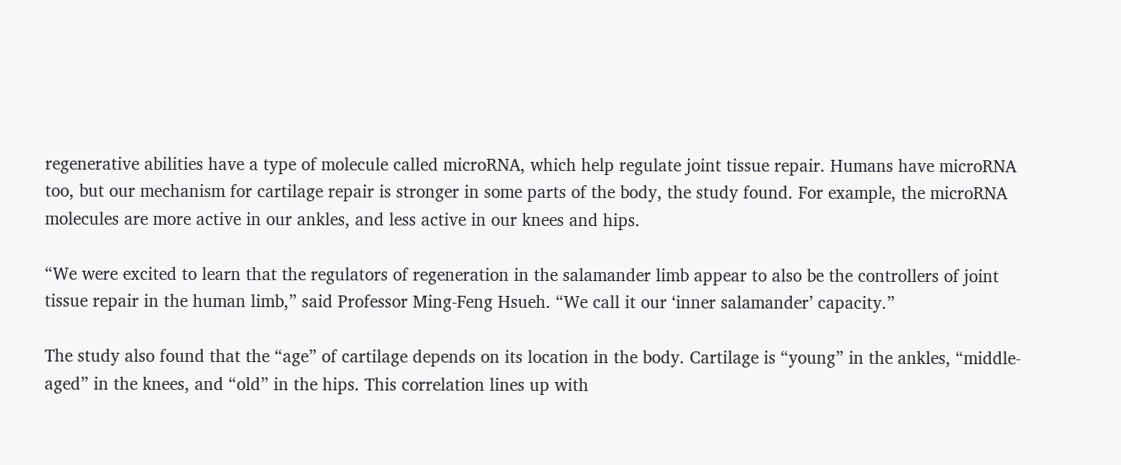regenerative abilities have a type of molecule called microRNA, which help regulate joint tissue repair. Humans have microRNA too, but our mechanism for cartilage repair is stronger in some parts of the body, the study found. For example, the microRNA molecules are more active in our ankles, and less active in our knees and hips.

“We were excited to learn that the regulators of regeneration in the salamander limb appear to also be the controllers of joint tissue repair in the human limb,” said Professor Ming-Feng Hsueh. “We call it our ‘inner salamander’ capacity.”

The study also found that the “age” of cartilage depends on its location in the body. Cartilage is “young” in the ankles, “middle-aged” in the knees, and “old” in the hips. This correlation lines up with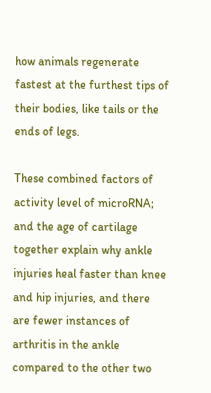how animals regenerate fastest at the furthest tips of their bodies, like tails or the ends of legs.

These combined factors of activity level of microRNA; and the age of cartilage together explain why ankle injuries heal faster than knee and hip injuries, and there are fewer instances of arthritis in the ankle compared to the other two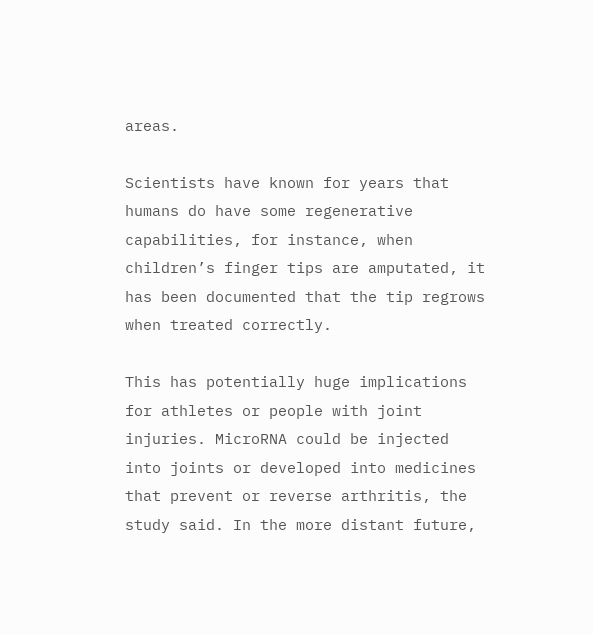areas.

Scientists have known for years that humans do have some regenerative capabilities, for instance, when children’s finger tips are amputated, it has been documented that the tip regrows when treated correctly.

This has potentially huge implications for athletes or people with joint injuries. MicroRNA could be injected into joints or developed into medicines that prevent or reverse arthritis, the study said. In the more distant future,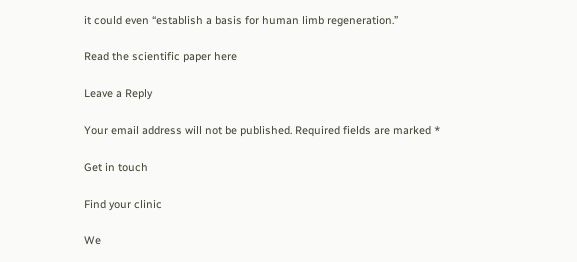it could even “establish a basis for human limb regeneration.”

Read the scientific paper here

Leave a Reply

Your email address will not be published. Required fields are marked *

Get in touch

Find your clinic

We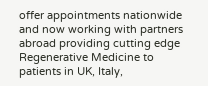offer appointments nationwide and now working with partners abroad providing cutting edge Regenerative Medicine to patients in UK, Italy,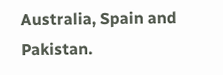Australia, Spain and Pakistan.